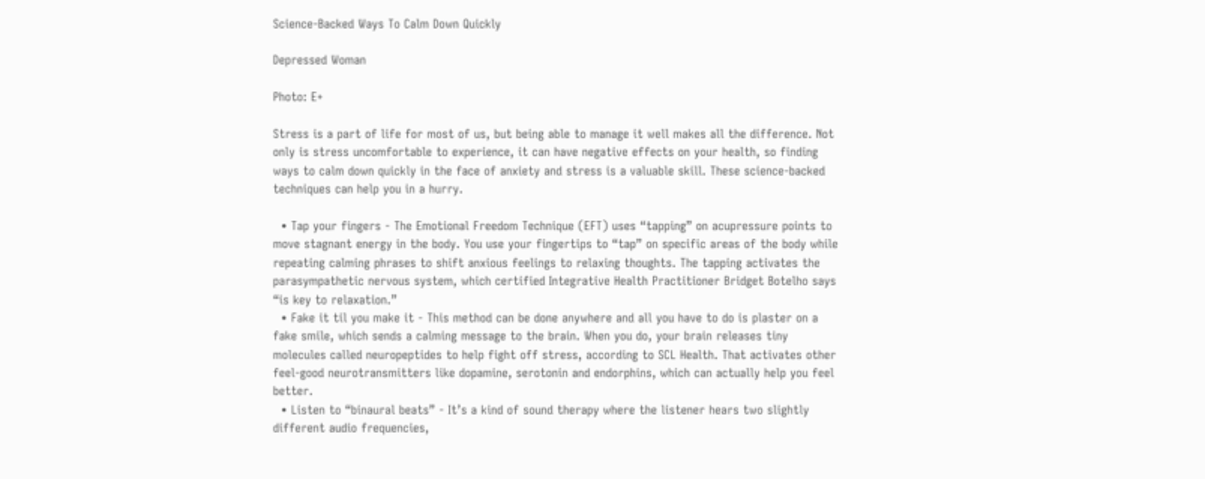Science-Backed Ways To Calm Down Quickly

Depressed Woman

Photo: E+

Stress is a part of life for most of us, but being able to manage it well makes all the difference. Not only is stress uncomfortable to experience, it can have negative effects on your health, so finding ways to calm down quickly in the face of anxiety and stress is a valuable skill. These science-backed techniques can help you in a hurry.

  • Tap your fingers - The Emotional Freedom Technique (EFT) uses “tapping” on acupressure points to move stagnant energy in the body. You use your fingertips to “tap” on specific areas of the body while repeating calming phrases to shift anxious feelings to relaxing thoughts. The tapping activates the parasympathetic nervous system, which certified Integrative Health Practitioner Bridget Botelho says “is key to relaxation.”
  • Fake it til you make it - This method can be done anywhere and all you have to do is plaster on a fake smile, which sends a calming message to the brain. When you do, your brain releases tiny molecules called neuropeptides to help fight off stress, according to SCL Health. That activates other feel-good neurotransmitters like dopamine, serotonin and endorphins, which can actually help you feel better.
  • Listen to “binaural beats” - It’s a kind of sound therapy where the listener hears two slightly different audio frequencies,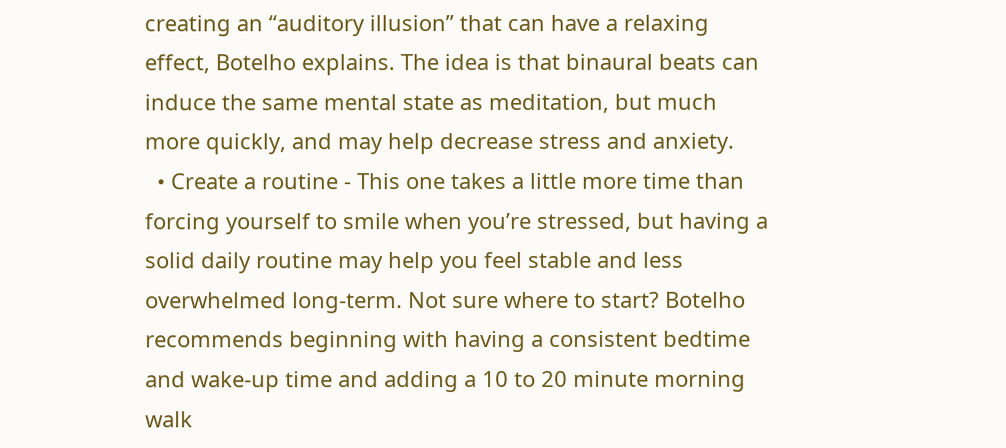creating an “auditory illusion” that can have a relaxing effect, Botelho explains. The idea is that binaural beats can induce the same mental state as meditation, but much more quickly, and may help decrease stress and anxiety.
  • Create a routine - This one takes a little more time than forcing yourself to smile when you’re stressed, but having a solid daily routine may help you feel stable and less overwhelmed long-term. Not sure where to start? Botelho recommends beginning with having a consistent bedtime and wake-up time and adding a 10 to 20 minute morning walk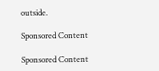outside.

Sponsored Content

Sponsored Content